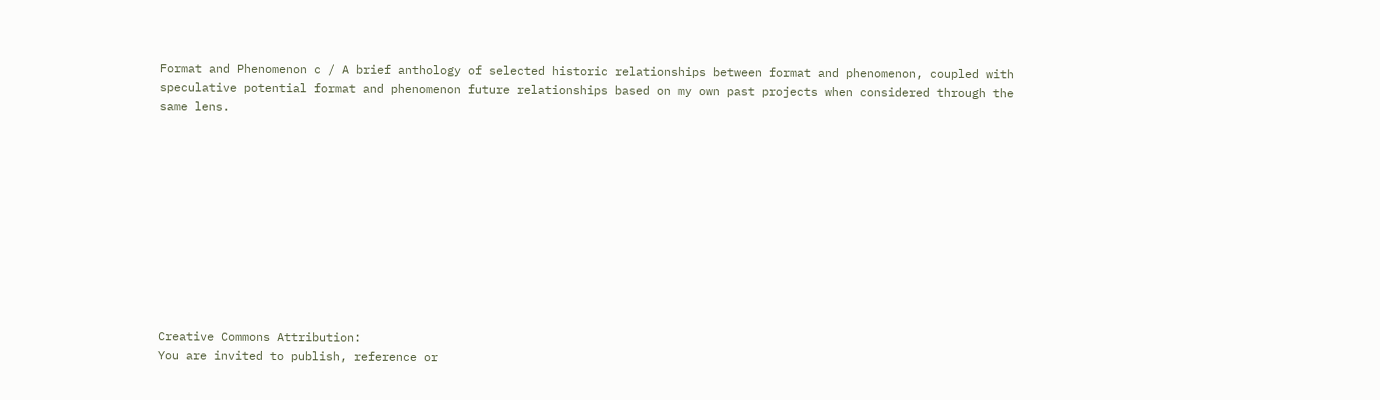Format and Phenomenon c / A brief anthology of selected historic relationships between format and phenomenon, coupled with speculative potential format and phenomenon future relationships based on my own past projects when considered through the same lens.











Creative Commons Attribution:
You are invited to publish, reference or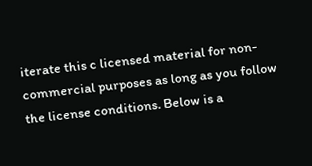iterate this c licensed material for non-commercial purposes as long as you follow the license conditions. Below is a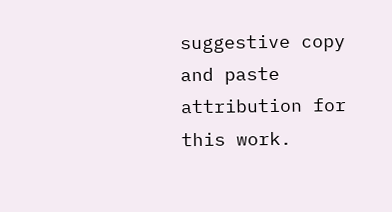suggestive copy and paste attribution for this work.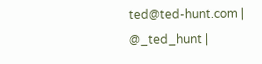ted@ted-hunt.com | @_ted_hunt |